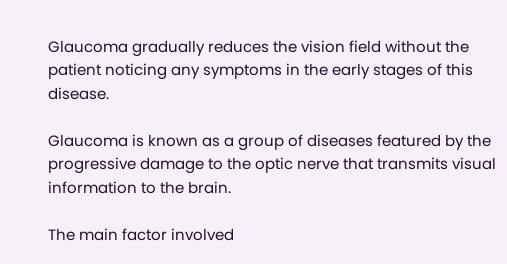Glaucoma gradually reduces the vision field without the patient noticing any symptoms in the early stages of this disease.

Glaucoma is known as a group of diseases featured by the progressive damage to the optic nerve that transmits visual information to the brain.

The main factor involved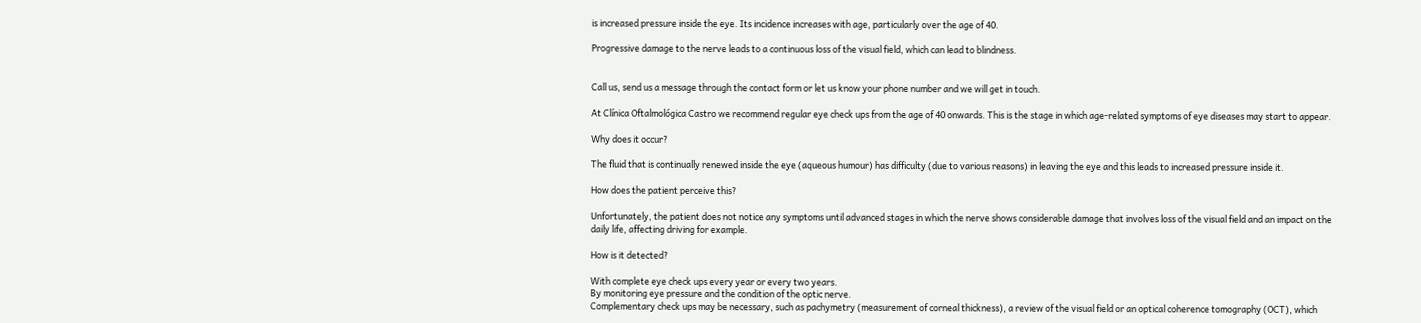is increased pressure inside the eye. Its incidence increases with age, particularly over the age of 40.

Progressive damage to the nerve leads to a continuous loss of the visual field, which can lead to blindness.


Call us, send us a message through the contact form or let us know your phone number and we will get in touch.

At Clínica Oftalmológica Castro we recommend regular eye check ups from the age of 40 onwards. This is the stage in which age-related symptoms of eye diseases may start to appear.

Why does it occur?

The fluid that is continually renewed inside the eye (aqueous humour) has difficulty (due to various reasons) in leaving the eye and this leads to increased pressure inside it.

How does the patient perceive this?

Unfortunately, the patient does not notice any symptoms until advanced stages in which the nerve shows considerable damage that involves loss of the visual field and an impact on the daily life, affecting driving for example.

How is it detected?

With complete eye check ups every year or every two years.
By monitoring eye pressure and the condition of the optic nerve.
Complementary check ups may be necessary, such as pachymetry (measurement of corneal thickness), a review of the visual field or an optical coherence tomography (OCT), which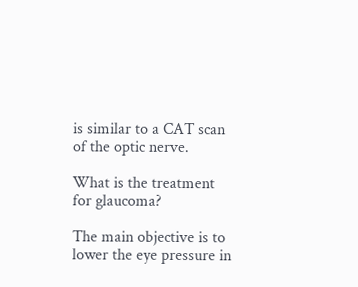is similar to a CAT scan of the optic nerve.

What is the treatment for glaucoma?

The main objective is to lower the eye pressure in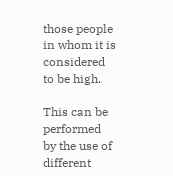those people in whom it is considered to be high.

This can be performed by the use of different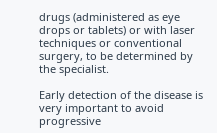drugs (administered as eye drops or tablets) or with laser techniques or conventional surgery, to be determined by the specialist.

Early detection of the disease is very important to avoid progressive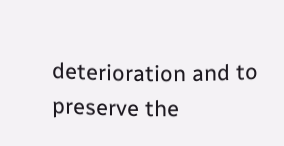deterioration and to preserve the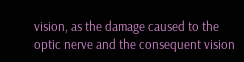vision, as the damage caused to the optic nerve and the consequent vision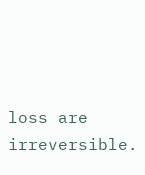loss are irreversible.